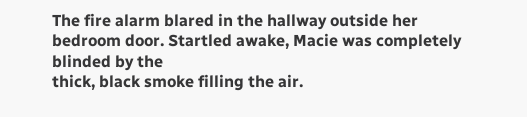The fire alarm blared in the hallway outside her bedroom door. Startled awake, Macie was completely blinded by the
thick, black smoke filling the air.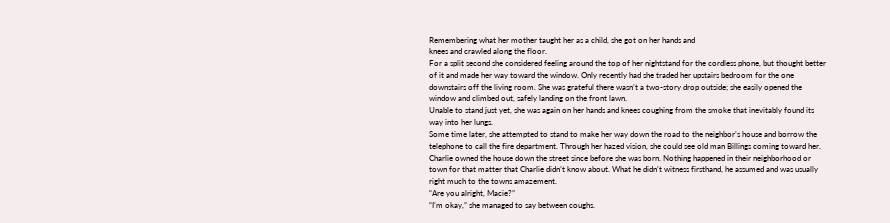Remembering what her mother taught her as a child, she got on her hands and
knees and crawled along the floor.
For a split second she considered feeling around the top of her nightstand for the cordless phone, but thought better
of it and made her way toward the window. Only recently had she traded her upstairs bedroom for the one
downstairs off the living room. She was grateful there wasn’t a two-story drop outside; she easily opened the
window and climbed out, safely landing on the front lawn.
Unable to stand just yet, she was again on her hands and knees coughing from the smoke that inevitably found its
way into her lungs.
Some time later, she attempted to stand to make her way down the road to the neighbor’s house and borrow the
telephone to call the fire department. Through her hazed vision, she could see old man Billings coming toward her.
Charlie owned the house down the street since before she was born. Nothing happened in their neighborhood or
town for that matter that Charlie didn’t know about. What he didn’t witness firsthand, he assumed and was usually
right much to the towns amazement.
“Are you alright, Macie?”
“I’m okay,” she managed to say between coughs.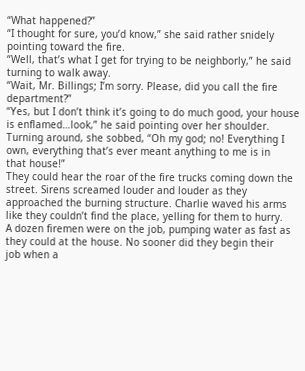“What happened?”
“I thought for sure, you’d know,” she said rather snidely pointing toward the fire.
“Well, that’s what I get for trying to be neighborly,” he said turning to walk away.
“Wait, Mr. Billings; I’m sorry. Please, did you call the fire department?”
“Yes, but I don’t think it’s going to do much good, your house is enflamed…look,” he said pointing over her shoulder.
Turning around, she sobbed, “Oh my god; no! Everything I own, everything that’s ever meant anything to me is in
that house!”
They could hear the roar of the fire trucks coming down the street. Sirens screamed louder and louder as they
approached the burning structure. Charlie waved his arms like they couldn’t find the place, yelling for them to hurry.
A dozen firemen were on the job, pumping water as fast as they could at the house. No sooner did they begin their
job when a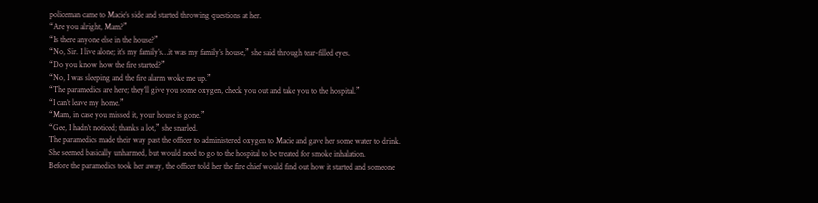policeman came to Macie’s side and started throwing questions at her.
“Are you alright, Mam?”
“Is there anyone else in the house?”
“No, Sir. I live alone; it’s my family’s…it was my family’s house,” she said through tear-filled eyes.
“Do you know how the fire started?”
“No, I was sleeping and the fire alarm woke me up.”
“The paramedics are here; they’ll give you some oxygen, check you out and take you to the hospital.”
“I can’t leave my home.”
“Mam, in case you missed it, your house is gone.”
“Gee, I hadn’t noticed; thanks a lot,” she snarled.
The paramedics made their way past the officer to administered oxygen to Macie and gave her some water to drink.
She seemed basically unharmed, but would need to go to the hospital to be treated for smoke inhalation.
Before the paramedics took her away, the officer told her the fire chief would find out how it started and someone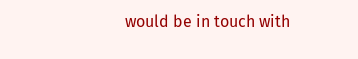would be in touch with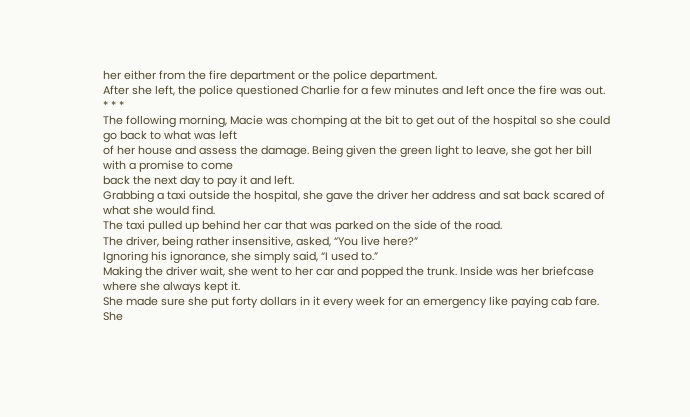her either from the fire department or the police department.
After she left, the police questioned Charlie for a few minutes and left once the fire was out.
* * *
The following morning, Macie was chomping at the bit to get out of the hospital so she could go back to what was left
of her house and assess the damage. Being given the green light to leave, she got her bill with a promise to come
back the next day to pay it and left.
Grabbing a taxi outside the hospital, she gave the driver her address and sat back scared of what she would find.
The taxi pulled up behind her car that was parked on the side of the road.
The driver, being rather insensitive, asked, “You live here?”
Ignoring his ignorance, she simply said, “I used to.”
Making the driver wait, she went to her car and popped the trunk. Inside was her briefcase where she always kept it.
She made sure she put forty dollars in it every week for an emergency like paying cab fare. She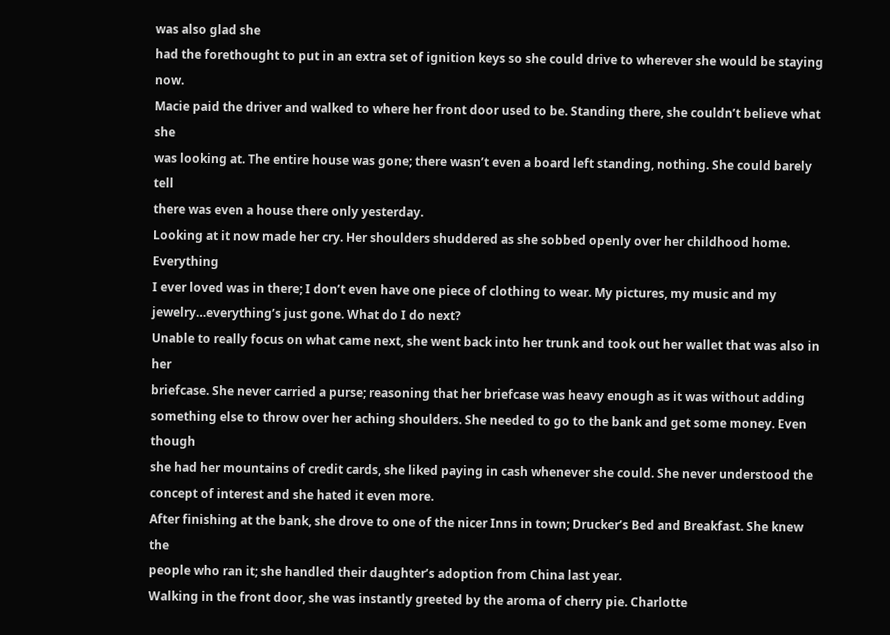was also glad she
had the forethought to put in an extra set of ignition keys so she could drive to wherever she would be staying now.
Macie paid the driver and walked to where her front door used to be. Standing there, she couldn’t believe what she
was looking at. The entire house was gone; there wasn’t even a board left standing, nothing. She could barely tell
there was even a house there only yesterday.
Looking at it now made her cry. Her shoulders shuddered as she sobbed openly over her childhood home. Everything
I ever loved was in there; I don’t even have one piece of clothing to wear. My pictures, my music and my
jewelry…everything’s just gone. What do I do next?
Unable to really focus on what came next, she went back into her trunk and took out her wallet that was also in her
briefcase. She never carried a purse; reasoning that her briefcase was heavy enough as it was without adding
something else to throw over her aching shoulders. She needed to go to the bank and get some money. Even though
she had her mountains of credit cards, she liked paying in cash whenever she could. She never understood the
concept of interest and she hated it even more.
After finishing at the bank, she drove to one of the nicer Inns in town; Drucker’s Bed and Breakfast. She knew the
people who ran it; she handled their daughter’s adoption from China last year.
Walking in the front door, she was instantly greeted by the aroma of cherry pie. Charlotte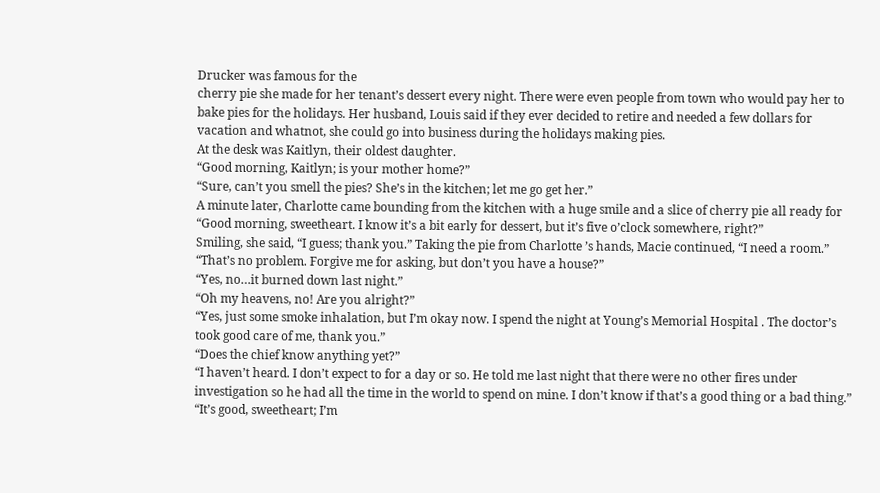Drucker was famous for the
cherry pie she made for her tenant’s dessert every night. There were even people from town who would pay her to
bake pies for the holidays. Her husband, Louis said if they ever decided to retire and needed a few dollars for
vacation and whatnot, she could go into business during the holidays making pies.
At the desk was Kaitlyn, their oldest daughter.
“Good morning, Kaitlyn; is your mother home?”
“Sure, can’t you smell the pies? She’s in the kitchen; let me go get her.”
A minute later, Charlotte came bounding from the kitchen with a huge smile and a slice of cherry pie all ready for
“Good morning, sweetheart. I know it’s a bit early for dessert, but it’s five o’clock somewhere, right?”
Smiling, she said, “I guess; thank you.” Taking the pie from Charlotte ’s hands, Macie continued, “I need a room.”
“That’s no problem. Forgive me for asking, but don’t you have a house?”
“Yes, no…it burned down last night.”
“Oh my heavens, no! Are you alright?”
“Yes, just some smoke inhalation, but I’m okay now. I spend the night at Young’s Memorial Hospital . The doctor’s
took good care of me, thank you.”
“Does the chief know anything yet?”
“I haven’t heard. I don’t expect to for a day or so. He told me last night that there were no other fires under
investigation so he had all the time in the world to spend on mine. I don’t know if that’s a good thing or a bad thing.”
“It’s good, sweetheart; I’m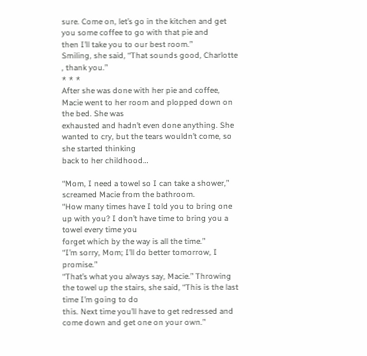sure. Come on, let’s go in the kitchen and get you some coffee to go with that pie and
then I’ll take you to our best room.”
Smiling, she said, “That sounds good, Charlotte , thank you.”
* * *
After she was done with her pie and coffee, Macie went to her room and plopped down on the bed. She was
exhausted and hadn’t even done anything. She wanted to cry, but the tears wouldn’t come, so she started thinking
back to her childhood…

“Mom, I need a towel so I can take a shower,” screamed Macie from the bathroom.
“How many times have I told you to bring one up with you? I don’t have time to bring you a towel every time you
forget which by the way is all the time.”
“I’m sorry, Mom; I’ll do better tomorrow, I promise.”
“That’s what you always say, Macie.” Throwing the towel up the stairs, she said, “This is the last time I’m going to do
this. Next time you’ll have to get redressed and come down and get one on your own.”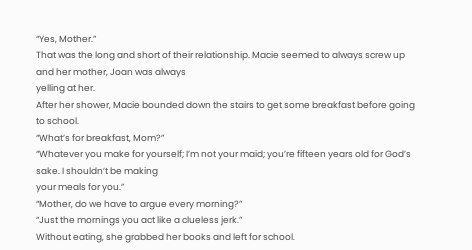“Yes, Mother.”
That was the long and short of their relationship. Macie seemed to always screw up and her mother, Joan was always
yelling at her.
After her shower, Macie bounded down the stairs to get some breakfast before going to school.
“What’s for breakfast, Mom?”
“Whatever you make for yourself; I’m not your maid; you’re fifteen years old for God’s sake. I shouldn’t be making
your meals for you.”
“Mother, do we have to argue every morning?”
“Just the mornings you act like a clueless jerk.”
Without eating, she grabbed her books and left for school.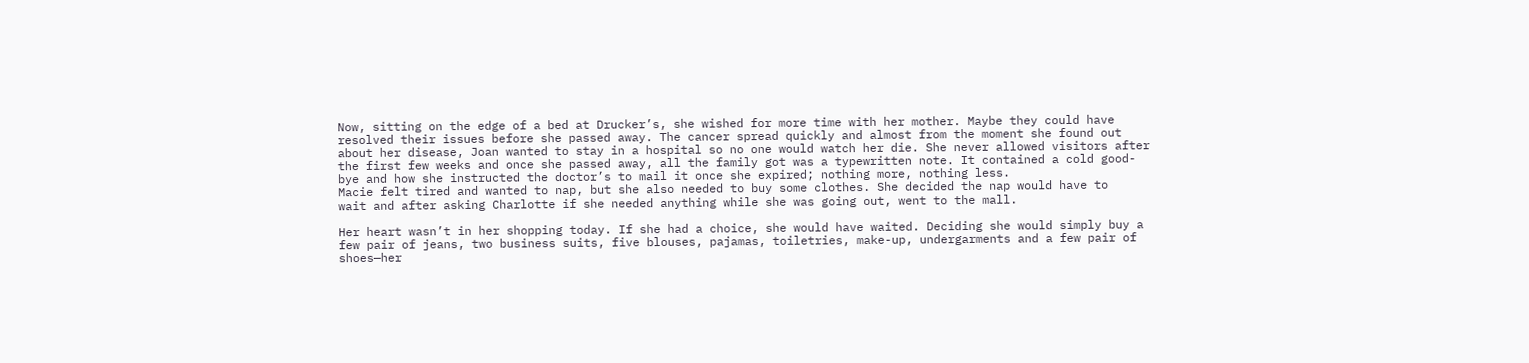Now, sitting on the edge of a bed at Drucker’s, she wished for more time with her mother. Maybe they could have
resolved their issues before she passed away. The cancer spread quickly and almost from the moment she found out
about her disease, Joan wanted to stay in a hospital so no one would watch her die. She never allowed visitors after
the first few weeks and once she passed away, all the family got was a typewritten note. It contained a cold good-
bye and how she instructed the doctor’s to mail it once she expired; nothing more, nothing less.
Macie felt tired and wanted to nap, but she also needed to buy some clothes. She decided the nap would have to
wait and after asking Charlotte if she needed anything while she was going out, went to the mall.

Her heart wasn’t in her shopping today. If she had a choice, she would have waited. Deciding she would simply buy a
few pair of jeans, two business suits, five blouses, pajamas, toiletries, make-up, undergarments and a few pair of
shoes—her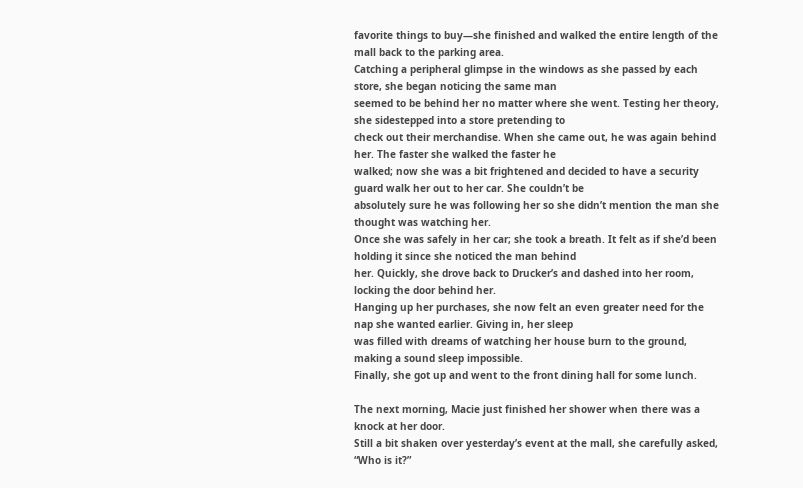favorite things to buy—she finished and walked the entire length of the mall back to the parking area.
Catching a peripheral glimpse in the windows as she passed by each store, she began noticing the same man
seemed to be behind her no matter where she went. Testing her theory, she sidestepped into a store pretending to
check out their merchandise. When she came out, he was again behind her. The faster she walked the faster he
walked; now she was a bit frightened and decided to have a security guard walk her out to her car. She couldn’t be
absolutely sure he was following her so she didn’t mention the man she thought was watching her.
Once she was safely in her car; she took a breath. It felt as if she’d been holding it since she noticed the man behind
her. Quickly, she drove back to Drucker’s and dashed into her room, locking the door behind her.
Hanging up her purchases, she now felt an even greater need for the nap she wanted earlier. Giving in, her sleep
was filled with dreams of watching her house burn to the ground, making a sound sleep impossible.
Finally, she got up and went to the front dining hall for some lunch.

The next morning, Macie just finished her shower when there was a knock at her door.
Still a bit shaken over yesterday’s event at the mall, she carefully asked, “Who is it?”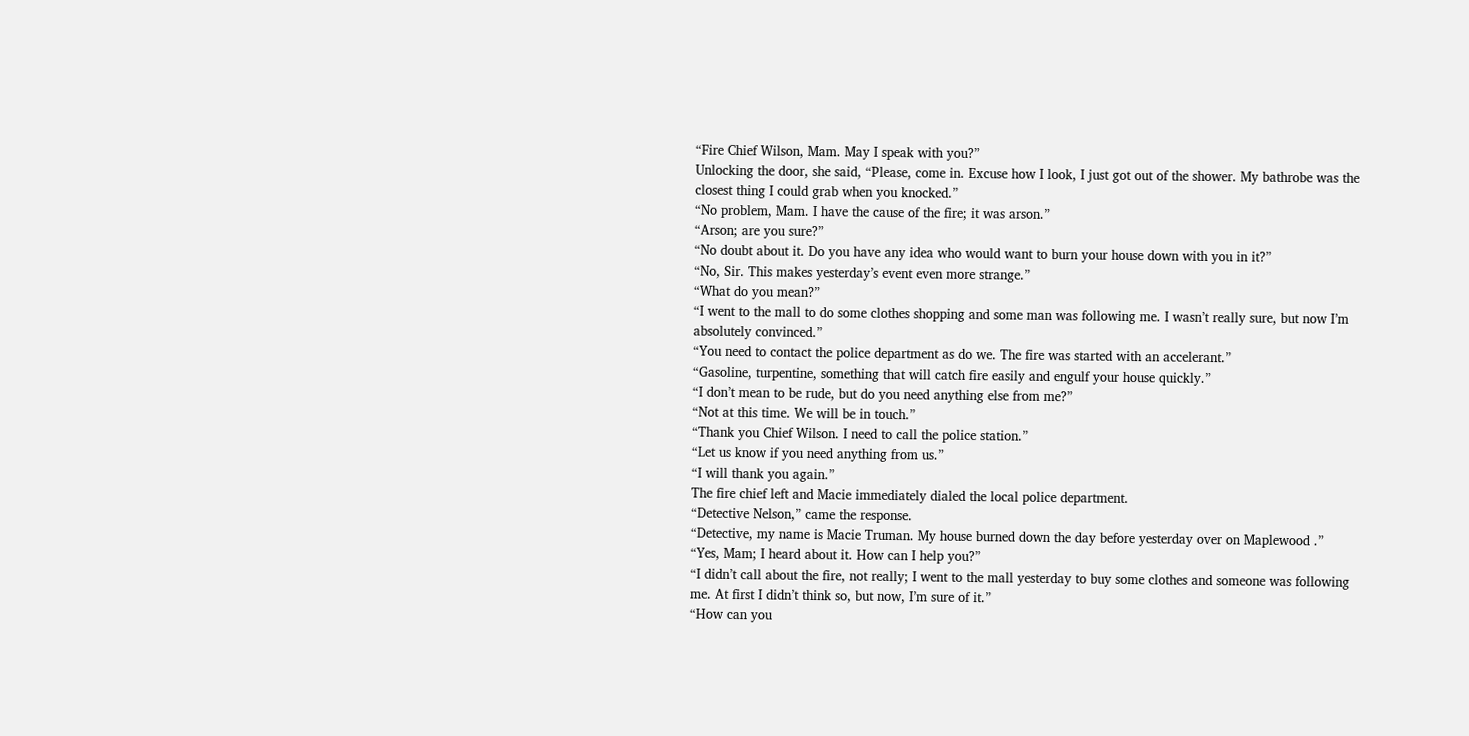“Fire Chief Wilson, Mam. May I speak with you?”
Unlocking the door, she said, “Please, come in. Excuse how I look, I just got out of the shower. My bathrobe was the
closest thing I could grab when you knocked.”
“No problem, Mam. I have the cause of the fire; it was arson.”
“Arson; are you sure?”
“No doubt about it. Do you have any idea who would want to burn your house down with you in it?”
“No, Sir. This makes yesterday’s event even more strange.”
“What do you mean?”
“I went to the mall to do some clothes shopping and some man was following me. I wasn’t really sure, but now I’m
absolutely convinced.”
“You need to contact the police department as do we. The fire was started with an accelerant.”
“Gasoline, turpentine, something that will catch fire easily and engulf your house quickly.”
“I don’t mean to be rude, but do you need anything else from me?”
“Not at this time. We will be in touch.”
“Thank you Chief Wilson. I need to call the police station.”
“Let us know if you need anything from us.”
“I will thank you again.”
The fire chief left and Macie immediately dialed the local police department.
“Detective Nelson,” came the response.
“Detective, my name is Macie Truman. My house burned down the day before yesterday over on Maplewood .”
“Yes, Mam; I heard about it. How can I help you?”
“I didn’t call about the fire, not really; I went to the mall yesterday to buy some clothes and someone was following
me. At first I didn’t think so, but now, I’m sure of it.”
“How can you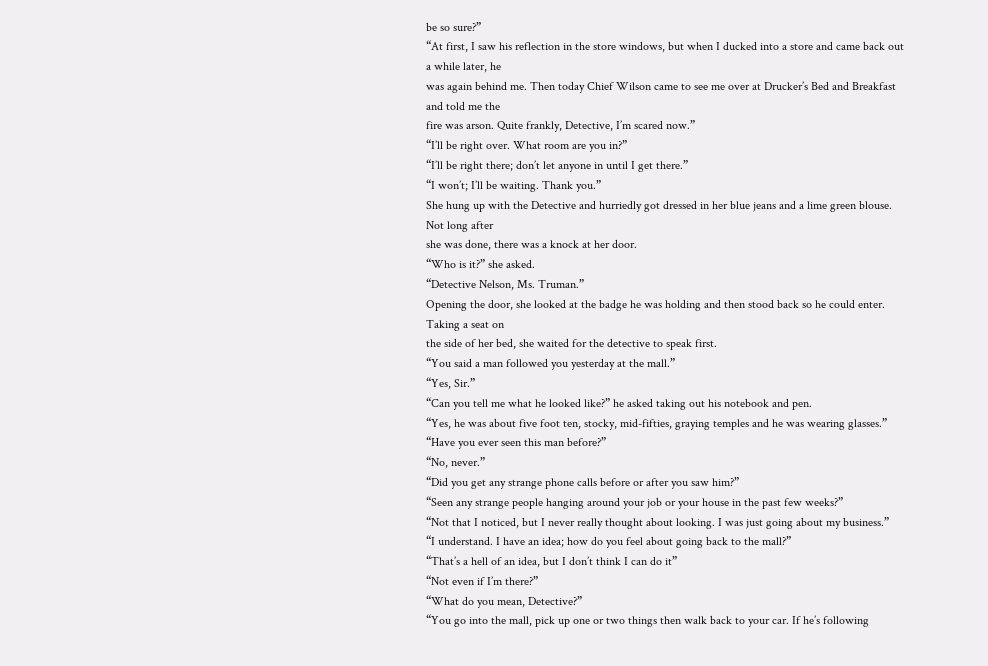be so sure?”
“At first, I saw his reflection in the store windows, but when I ducked into a store and came back out a while later, he
was again behind me. Then today Chief Wilson came to see me over at Drucker’s Bed and Breakfast and told me the
fire was arson. Quite frankly, Detective, I’m scared now.”
“I’ll be right over. What room are you in?”
“I’ll be right there; don’t let anyone in until I get there.”
“I won’t; I’ll be waiting. Thank you.”
She hung up with the Detective and hurriedly got dressed in her blue jeans and a lime green blouse. Not long after
she was done, there was a knock at her door.
“Who is it?” she asked.
“Detective Nelson, Ms. Truman.”
Opening the door, she looked at the badge he was holding and then stood back so he could enter. Taking a seat on
the side of her bed, she waited for the detective to speak first.
“You said a man followed you yesterday at the mall.”
“Yes, Sir.”
“Can you tell me what he looked like?” he asked taking out his notebook and pen.
“Yes, he was about five foot ten, stocky, mid-fifties, graying temples and he was wearing glasses.”
“Have you ever seen this man before?”
“No, never.”
“Did you get any strange phone calls before or after you saw him?”
“Seen any strange people hanging around your job or your house in the past few weeks?”
“Not that I noticed, but I never really thought about looking. I was just going about my business.”
“I understand. I have an idea; how do you feel about going back to the mall?”
“That’s a hell of an idea, but I don’t think I can do it”
“Not even if I’m there?”
“What do you mean, Detective?”
“You go into the mall, pick up one or two things then walk back to your car. If he’s following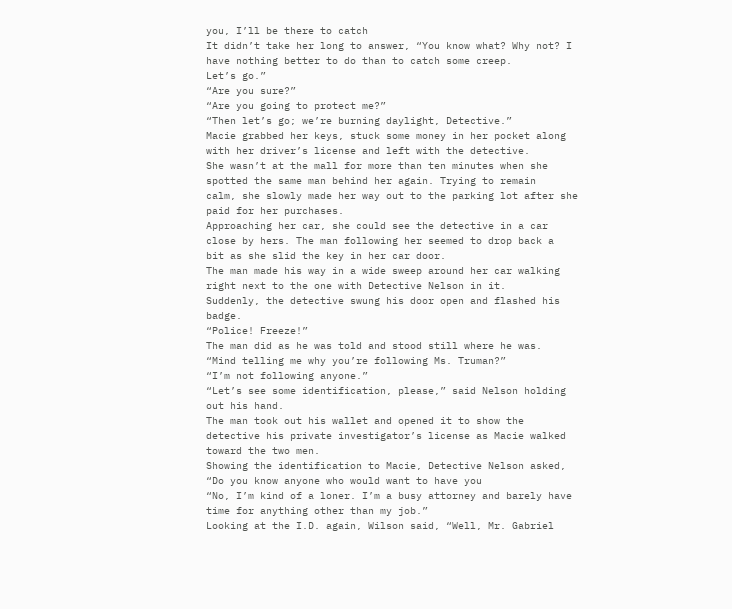you, I’ll be there to catch
It didn’t take her long to answer, “You know what? Why not? I have nothing better to do than to catch some creep.
Let’s go.”
“Are you sure?”
“Are you going to protect me?”
“Then let’s go; we’re burning daylight, Detective.”
Macie grabbed her keys, stuck some money in her pocket along with her driver’s license and left with the detective.
She wasn’t at the mall for more than ten minutes when she spotted the same man behind her again. Trying to remain
calm, she slowly made her way out to the parking lot after she paid for her purchases.
Approaching her car, she could see the detective in a car close by hers. The man following her seemed to drop back a
bit as she slid the key in her car door.
The man made his way in a wide sweep around her car walking right next to the one with Detective Nelson in it.
Suddenly, the detective swung his door open and flashed his badge.
“Police! Freeze!”
The man did as he was told and stood still where he was.
“Mind telling me why you’re following Ms. Truman?”
“I’m not following anyone.”
“Let’s see some identification, please,” said Nelson holding out his hand.
The man took out his wallet and opened it to show the detective his private investigator’s license as Macie walked
toward the two men.
Showing the identification to Macie, Detective Nelson asked, “Do you know anyone who would want to have you
“No, I’m kind of a loner. I’m a busy attorney and barely have time for anything other than my job.”
Looking at the I.D. again, Wilson said, “Well, Mr. Gabriel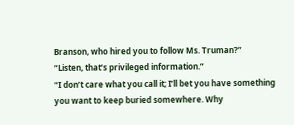Branson, who hired you to follow Ms. Truman?”
“Listen, that’s privileged information.”
“I don’t care what you call it; I’ll bet you have something you want to keep buried somewhere. Why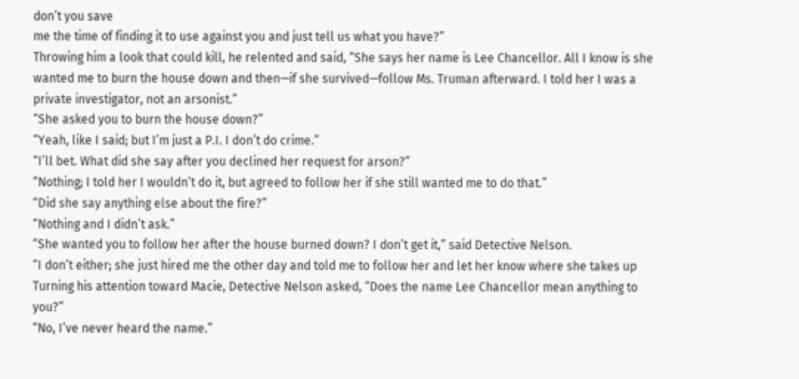don’t you save
me the time of finding it to use against you and just tell us what you have?”
Throwing him a look that could kill, he relented and said, “She says her name is Lee Chancellor. All I know is she
wanted me to burn the house down and then—if she survived—follow Ms. Truman afterward. I told her I was a
private investigator, not an arsonist.”
“She asked you to burn the house down?”
“Yeah, like I said; but I’m just a P.I. I don’t do crime.”
“I’ll bet. What did she say after you declined her request for arson?”
“Nothing; I told her I wouldn’t do it, but agreed to follow her if she still wanted me to do that.”
“Did she say anything else about the fire?”
“Nothing and I didn’t ask.”
“She wanted you to follow her after the house burned down? I don’t get it,” said Detective Nelson.
“I don’t either; she just hired me the other day and told me to follow her and let her know where she takes up
Turning his attention toward Macie, Detective Nelson asked, “Does the name Lee Chancellor mean anything to you?”
“No, I’ve never heard the name.”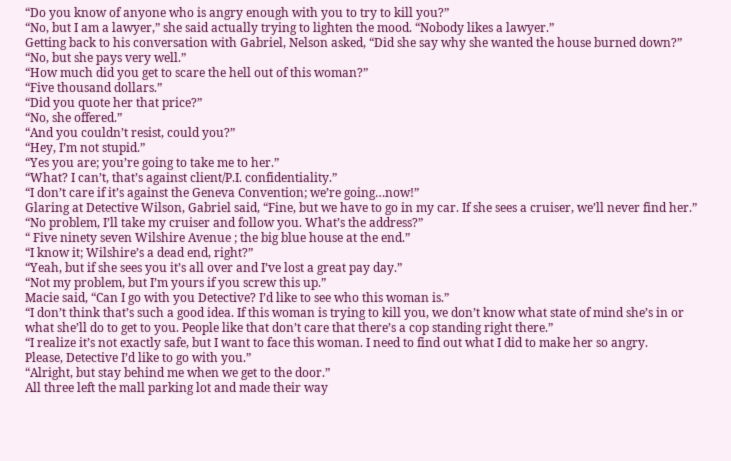“Do you know of anyone who is angry enough with you to try to kill you?”
“No, but I am a lawyer,” she said actually trying to lighten the mood. “Nobody likes a lawyer.”
Getting back to his conversation with Gabriel, Nelson asked, “Did she say why she wanted the house burned down?”
“No, but she pays very well.”
“How much did you get to scare the hell out of this woman?”
“Five thousand dollars.”
“Did you quote her that price?”
“No, she offered.”
“And you couldn’t resist, could you?”
“Hey, I’m not stupid.”
“Yes you are; you’re going to take me to her.”
“What? I can’t, that’s against client/P.I. confidentiality.”
“I don’t care if it’s against the Geneva Convention; we’re going…now!”
Glaring at Detective Wilson, Gabriel said, “Fine, but we have to go in my car. If she sees a cruiser, we’ll never find her.”
“No problem, I’ll take my cruiser and follow you. What’s the address?”
“ Five ninety seven Wilshire Avenue ; the big blue house at the end.”
“I know it; Wilshire’s a dead end, right?”
“Yeah, but if she sees you it’s all over and I’ve lost a great pay day.”
“Not my problem, but I’m yours if you screw this up.”
Macie said, “Can I go with you Detective? I’d like to see who this woman is.”
“I don’t think that’s such a good idea. If this woman is trying to kill you, we don’t know what state of mind she’s in or
what she’ll do to get to you. People like that don’t care that there’s a cop standing right there.”
“I realize it’s not exactly safe, but I want to face this woman. I need to find out what I did to make her so angry.
Please, Detective I’d like to go with you.”
“Alright, but stay behind me when we get to the door.”
All three left the mall parking lot and made their way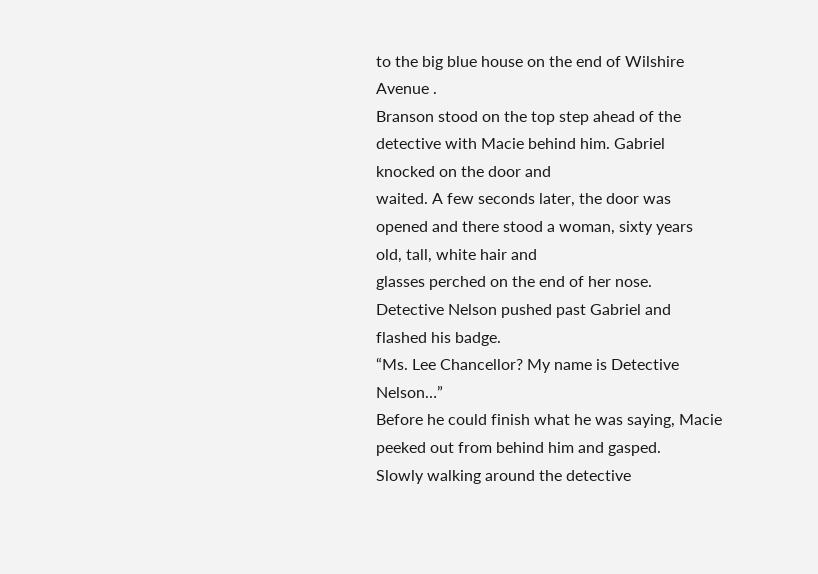to the big blue house on the end of Wilshire Avenue .
Branson stood on the top step ahead of the detective with Macie behind him. Gabriel knocked on the door and
waited. A few seconds later, the door was opened and there stood a woman, sixty years old, tall, white hair and
glasses perched on the end of her nose.
Detective Nelson pushed past Gabriel and flashed his badge.
“Ms. Lee Chancellor? My name is Detective Nelson…”
Before he could finish what he was saying, Macie peeked out from behind him and gasped.
Slowly walking around the detective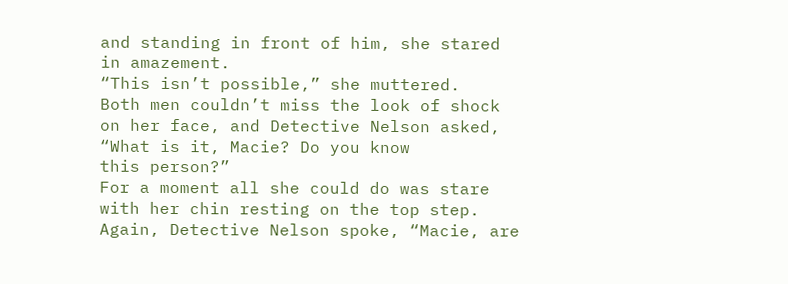and standing in front of him, she stared in amazement.
“This isn’t possible,” she muttered.
Both men couldn’t miss the look of shock on her face, and Detective Nelson asked, “What is it, Macie? Do you know
this person?”
For a moment all she could do was stare with her chin resting on the top step.
Again, Detective Nelson spoke, “Macie, are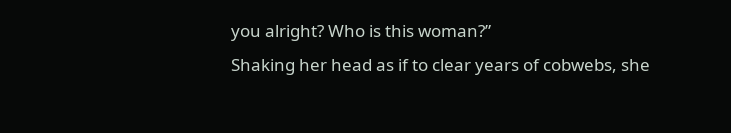you alright? Who is this woman?”
Shaking her head as if to clear years of cobwebs, she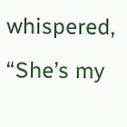whispered, “She’s my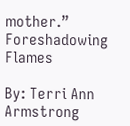mother.”
Foreshadowing Flames

By: Terri Ann Armstrong